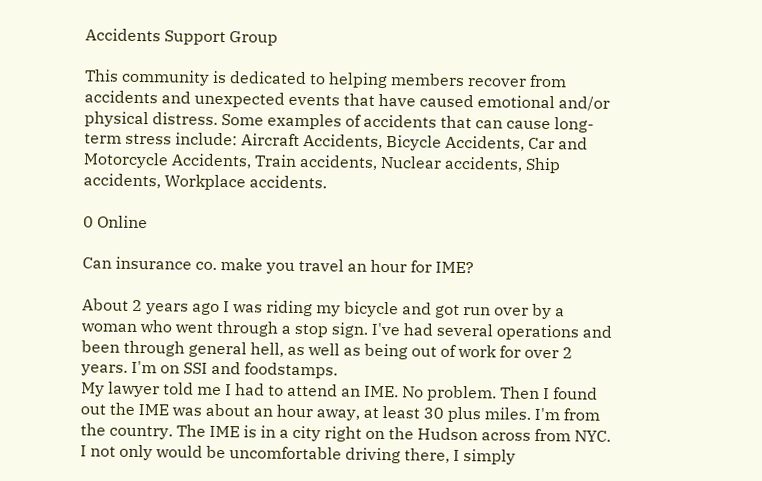Accidents Support Group

This community is dedicated to helping members recover from accidents and unexpected events that have caused emotional and/or physical distress. Some examples of accidents that can cause long-term stress include: Aircraft Accidents, Bicycle Accidents, Car and Motorcycle Accidents, Train accidents, Nuclear accidents, Ship accidents, Workplace accidents.

0 Online

Can insurance co. make you travel an hour for IME?

About 2 years ago I was riding my bicycle and got run over by a woman who went through a stop sign. I've had several operations and been through general hell, as well as being out of work for over 2 years. I'm on SSI and foodstamps.
My lawyer told me I had to attend an IME. No problem. Then I found out the IME was about an hour away, at least 30 plus miles. I'm from the country. The IME is in a city right on the Hudson across from NYC. I not only would be uncomfortable driving there, I simply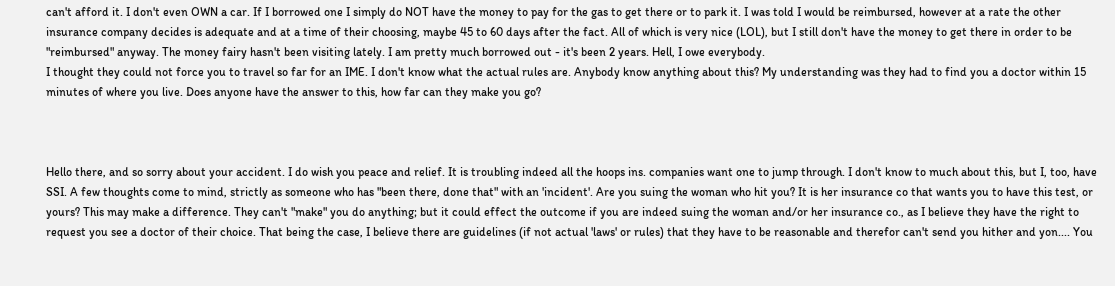can't afford it. I don't even OWN a car. If I borrowed one I simply do NOT have the money to pay for the gas to get there or to park it. I was told I would be reimbursed, however at a rate the other insurance company decides is adequate and at a time of their choosing, maybe 45 to 60 days after the fact. All of which is very nice (LOL), but I still don't have the money to get there in order to be "reimbursed" anyway. The money fairy hasn't been visiting lately. I am pretty much borrowed out - it's been 2 years. Hell, I owe everybody.
I thought they could not force you to travel so far for an IME. I don't know what the actual rules are. Anybody know anything about this? My understanding was they had to find you a doctor within 15 minutes of where you live. Does anyone have the answer to this, how far can they make you go?



Hello there, and so sorry about your accident. I do wish you peace and relief. It is troubling indeed all the hoops ins. companies want one to jump through. I don't know to much about this, but I, too, have SSI. A few thoughts come to mind, strictly as someone who has "been there, done that" with an 'incident'. Are you suing the woman who hit you? It is her insurance co that wants you to have this test, or yours? This may make a difference. They can't "make" you do anything; but it could effect the outcome if you are indeed suing the woman and/or her insurance co., as I believe they have the right to request you see a doctor of their choice. That being the case, I believe there are guidelines (if not actual 'laws' or rules) that they have to be reasonable and therefor can't send you hither and yon.... You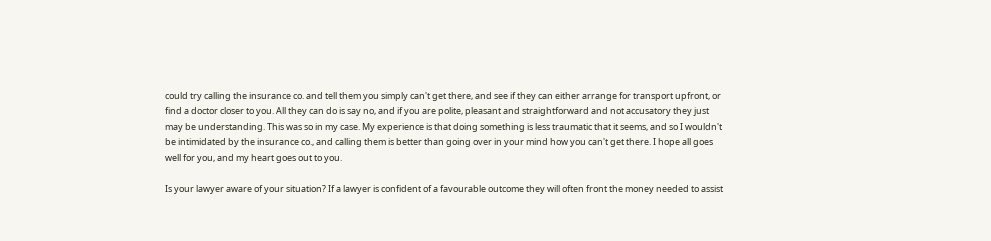could try calling the insurance co. and tell them you simply can't get there, and see if they can either arrange for transport upfront, or find a doctor closer to you. All they can do is say no, and if you are polite, pleasant and straightforward and not accusatory they just may be understanding. This was so in my case. My experience is that doing something is less traumatic that it seems, and so I wouldn't be intimidated by the insurance co., and calling them is better than going over in your mind how you can't get there. I hope all goes well for you, and my heart goes out to you.

Is your lawyer aware of your situation? If a lawyer is confident of a favourable outcome they will often front the money needed to assist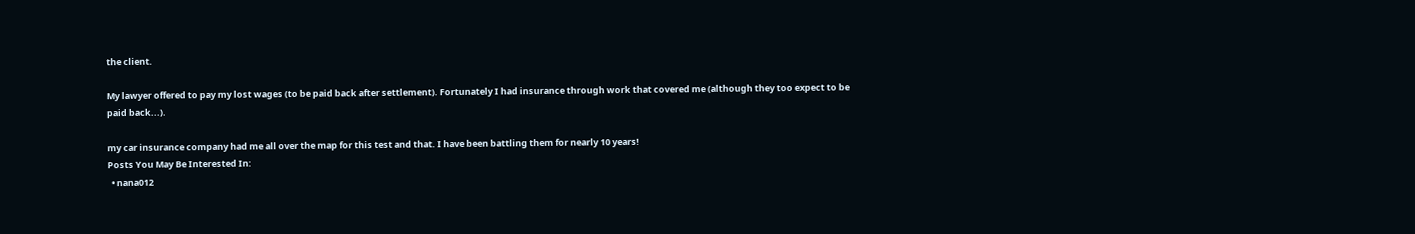the client.

My lawyer offered to pay my lost wages (to be paid back after settlement). Fortunately I had insurance through work that covered me (although they too expect to be paid back...).

my car insurance company had me all over the map for this test and that. I have been battling them for nearly 10 years!
Posts You May Be Interested In:
  • nana012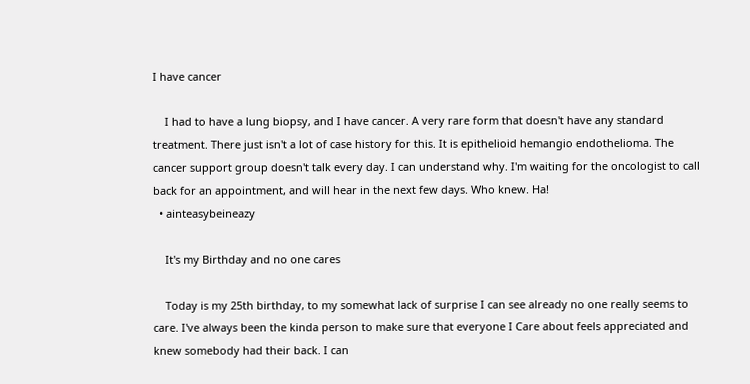I have cancer

    I had to have a lung biopsy, and I have cancer. A very rare form that doesn't have any standard treatment. There just isn't a lot of case history for this. It is epithelioid hemangio endothelioma. The cancer support group doesn't talk every day. I can understand why. I'm waiting for the oncologist to call back for an appointment, and will hear in the next few days. Who knew. Ha!
  • ainteasybeineazy

    It's my Birthday and no one cares

    Today is my 25th birthday, to my somewhat lack of surprise I can see already no one really seems to care. I've always been the kinda person to make sure that everyone I Care about feels appreciated and knew somebody had their back. I can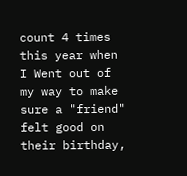count 4 times this year when I Went out of my way to make sure a "friend" felt good on their birthday,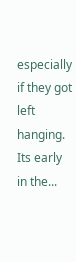especially if they got left hanging. Its early in the...